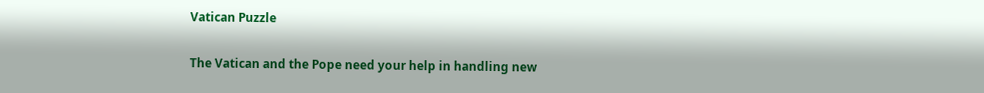Vatican Puzzle

The Vatican and the Pope need your help in handling new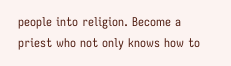people into religion. Become a priest who not only knows how to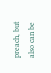preach, but also can be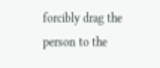forcibly drag the person to the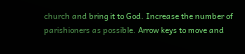church and bring it to God. Increase the number of parishioners as possible. Arrow keys to move and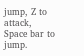jump, Z to attack, Space bar to jump.